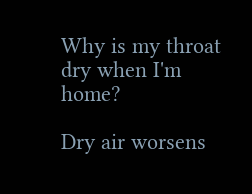Why is my throat dry when I'm home?

Dry air worsens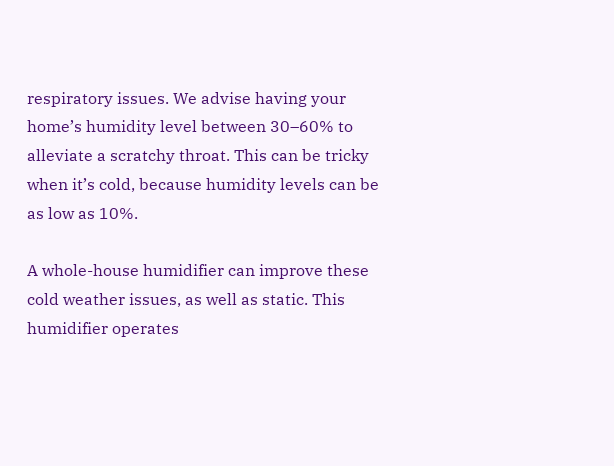respiratory issues. We advise having your home’s humidity level between 30–60% to alleviate a scratchy throat. This can be tricky when it’s cold, because humidity levels can be as low as 10%.

A whole-house humidifier can improve these cold weather issues, as well as static. This humidifier operates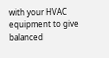with your HVAC equipment to give balanced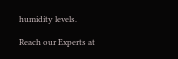humidity levels.

Reach our Experts at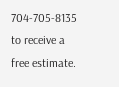704-705-8135 to receive a free estimate.